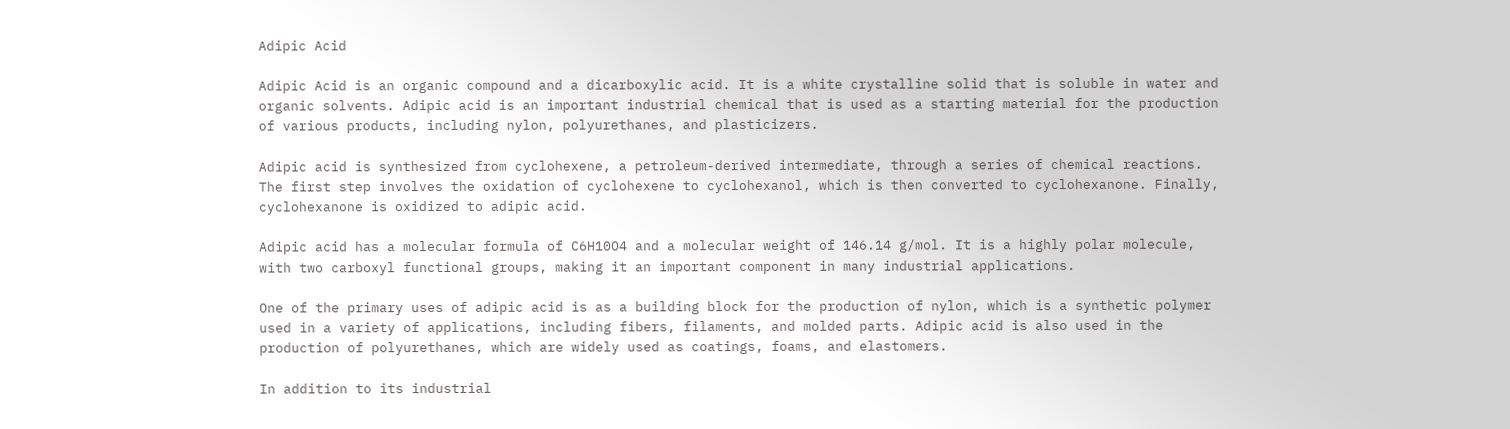Adipic Acid

Adipic Acid is an organic compound and a dicarboxylic acid. It is a white crystalline solid that is soluble in water and organic solvents. Adipic acid is an important industrial chemical that is used as a starting material for the production of various products, including nylon, polyurethanes, and plasticizers.

Adipic acid is synthesized from cyclohexene, a petroleum-derived intermediate, through a series of chemical reactions. The first step involves the oxidation of cyclohexene to cyclohexanol, which is then converted to cyclohexanone. Finally, cyclohexanone is oxidized to adipic acid.

Adipic acid has a molecular formula of C6H10O4 and a molecular weight of 146.14 g/mol. It is a highly polar molecule, with two carboxyl functional groups, making it an important component in many industrial applications.

One of the primary uses of adipic acid is as a building block for the production of nylon, which is a synthetic polymer used in a variety of applications, including fibers, filaments, and molded parts. Adipic acid is also used in the production of polyurethanes, which are widely used as coatings, foams, and elastomers.

In addition to its industrial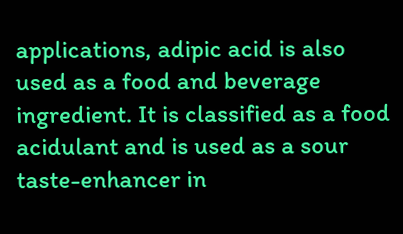applications, adipic acid is also used as a food and beverage ingredient. It is classified as a food acidulant and is used as a sour taste-enhancer in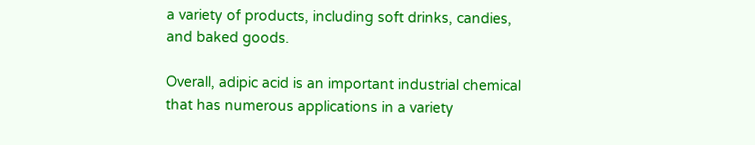a variety of products, including soft drinks, candies, and baked goods.

Overall, adipic acid is an important industrial chemical that has numerous applications in a variety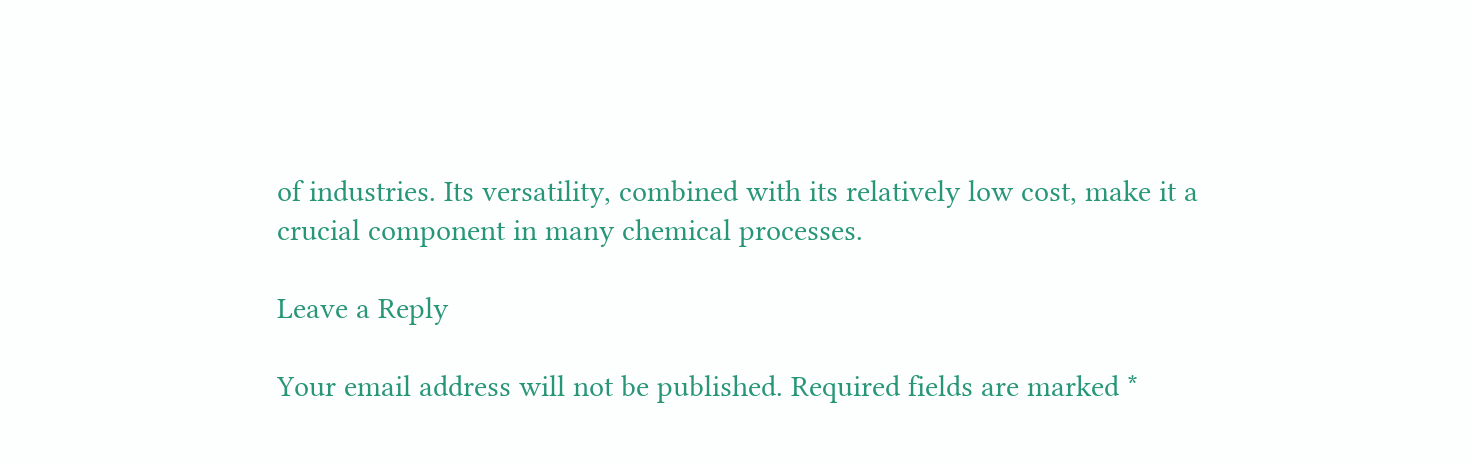of industries. Its versatility, combined with its relatively low cost, make it a crucial component in many chemical processes.

Leave a Reply

Your email address will not be published. Required fields are marked *